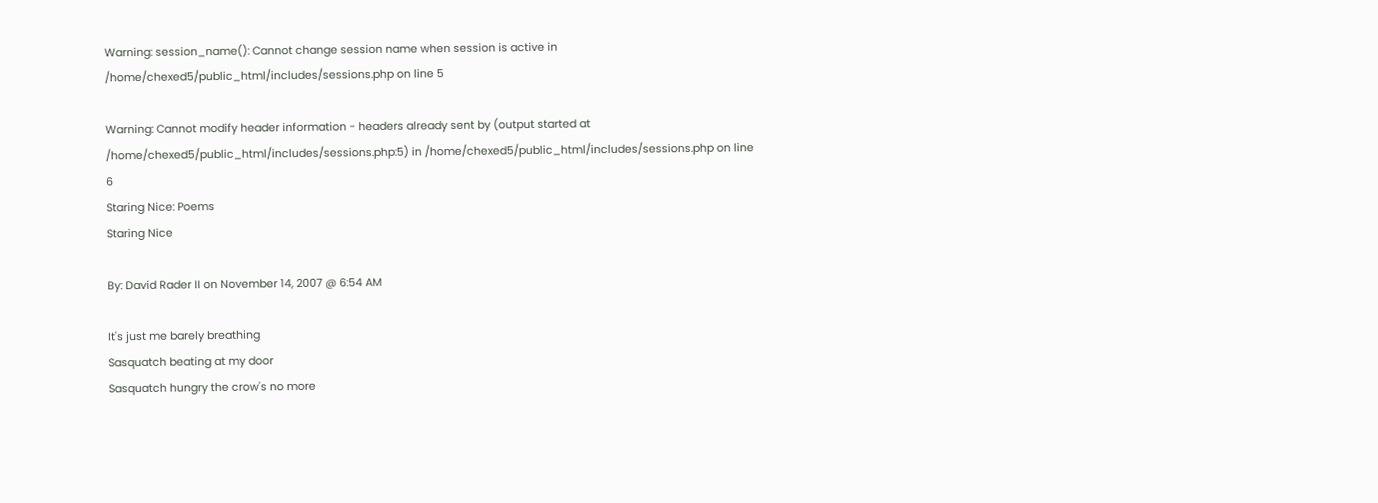Warning: session_name(): Cannot change session name when session is active in /home/chexed5/public_html/includes/sessions.php on line 5

Warning: Cannot modify header information - headers already sent by (output started at /home/chexed5/public_html/includes/sessions.php:5) in /home/chexed5/public_html/includes/sessions.php on line 6
Staring Nice: Poems
Staring Nice

By: David Rader II on November 14, 2007 @ 6:54 AM

It's just me barely breathing
Sasquatch beating at my door
Sasquatch hungry the crow's no more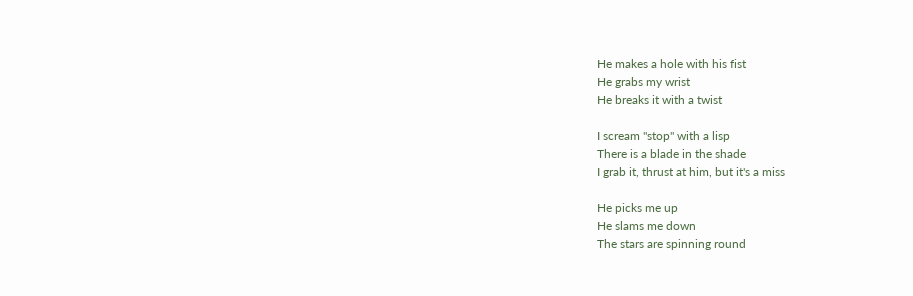He makes a hole with his fist
He grabs my wrist
He breaks it with a twist

I scream "stop" with a lisp
There is a blade in the shade
I grab it, thrust at him, but it's a miss

He picks me up
He slams me down
The stars are spinning round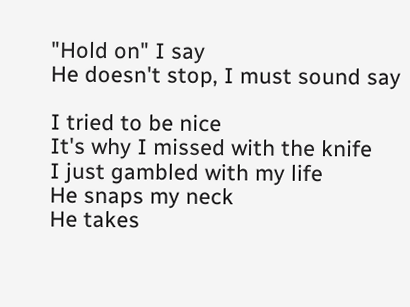"Hold on" I say
He doesn't stop, I must sound say

I tried to be nice
It's why I missed with the knife
I just gambled with my life
He snaps my neck
He takes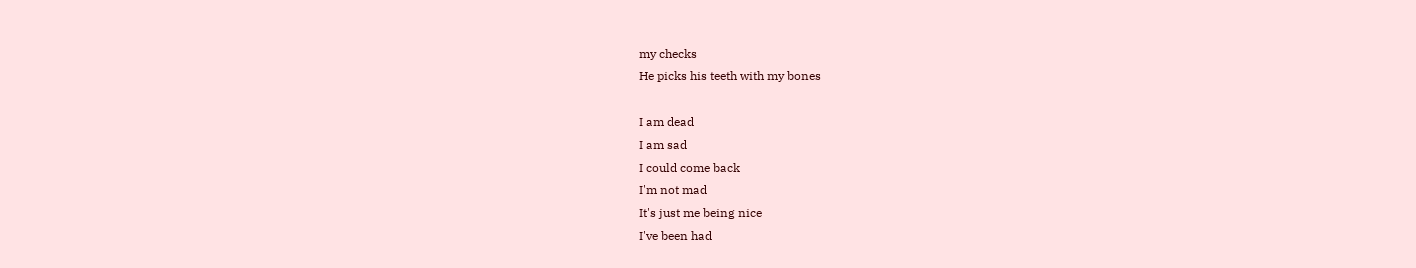my checks
He picks his teeth with my bones

I am dead
I am sad
I could come back
I'm not mad
It's just me being nice
I've been had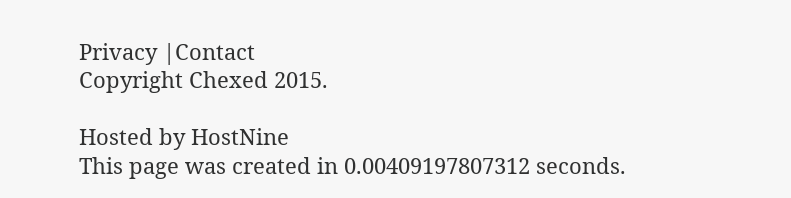Privacy |Contact
Copyright Chexed 2015.

Hosted by HostNine
This page was created in 0.00409197807312 seconds.